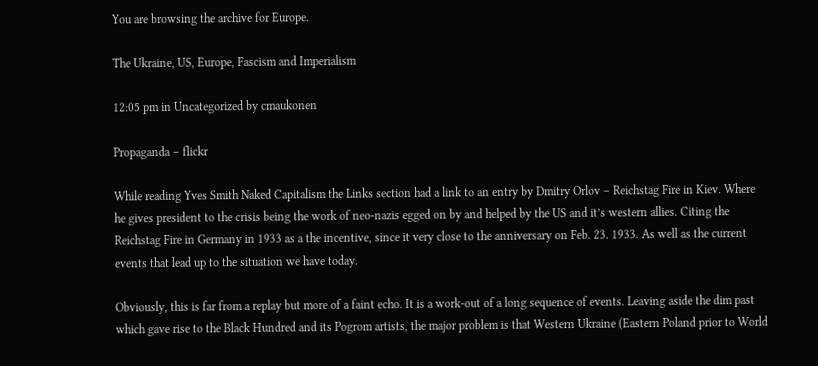You are browsing the archive for Europe.

The Ukraine, US, Europe, Fascism and Imperialism

12:05 pm in Uncategorized by cmaukonen

Propaganda – flickr

While reading Yves Smith Naked Capitalism the Links section had a link to an entry by Dmitry Orlov – Reichstag Fire in Kiev. Where he gives president to the crisis being the work of neo-nazis egged on by and helped by the US and it’s western allies. Citing the Reichstag Fire in Germany in 1933 as a the incentive, since it very close to the anniversary on Feb. 23. 1933. As well as the current events that lead up to the situation we have today.

Obviously, this is far from a replay but more of a faint echo. It is a work-out of a long sequence of events. Leaving aside the dim past which gave rise to the Black Hundred and its Pogrom artists, the major problem is that Western Ukraine (Eastern Poland prior to World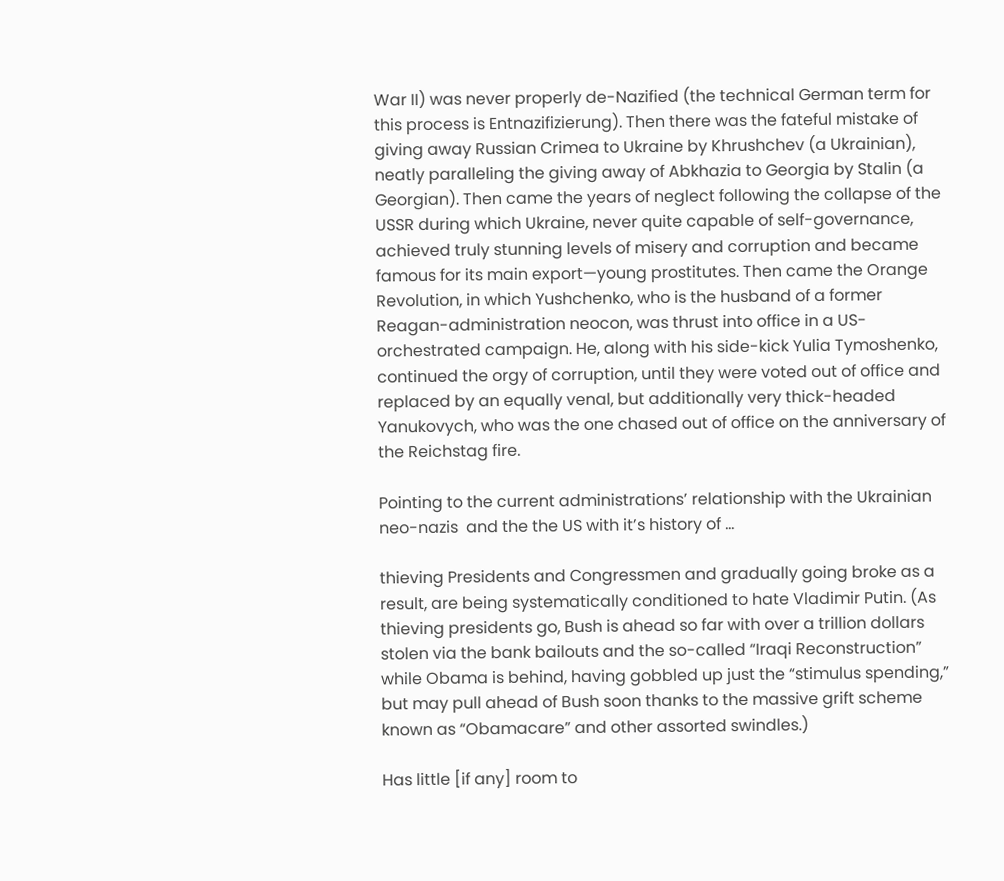War II) was never properly de-Nazified (the technical German term for this process is Entnazifizierung). Then there was the fateful mistake of giving away Russian Crimea to Ukraine by Khrushchev (a Ukrainian), neatly paralleling the giving away of Abkhazia to Georgia by Stalin (a Georgian). Then came the years of neglect following the collapse of the USSR during which Ukraine, never quite capable of self-governance, achieved truly stunning levels of misery and corruption and became famous for its main export—young prostitutes. Then came the Orange Revolution, in which Yushchenko, who is the husband of a former Reagan-administration neocon, was thrust into office in a US-orchestrated campaign. He, along with his side-kick Yulia Tymoshenko, continued the orgy of corruption, until they were voted out of office and replaced by an equally venal, but additionally very thick-headed Yanukovych, who was the one chased out of office on the anniversary of the Reichstag fire.

Pointing to the current administrations’ relationship with the Ukrainian neo-nazis  and the the US with it’s history of …

thieving Presidents and Congressmen and gradually going broke as a result, are being systematically conditioned to hate Vladimir Putin. (As thieving presidents go, Bush is ahead so far with over a trillion dollars stolen via the bank bailouts and the so-called “Iraqi Reconstruction” while Obama is behind, having gobbled up just the “stimulus spending,” but may pull ahead of Bush soon thanks to the massive grift scheme known as “Obamacare” and other assorted swindles.)

Has little [if any] room to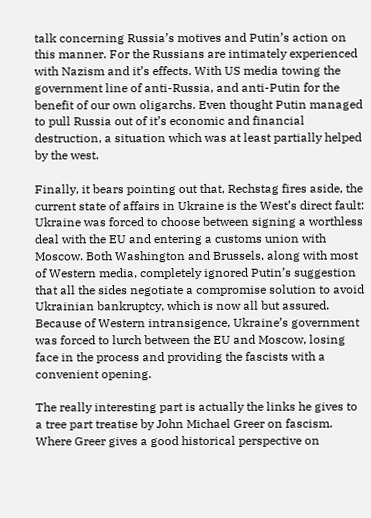talk concerning Russia’s motives and Putin’s action on this manner. For the Russians are intimately experienced with Nazism and it’s effects. With US media towing the government line of anti-Russia, and anti-Putin for the benefit of our own oligarchs. Even thought Putin managed to pull Russia out of it’s economic and financial destruction, a situation which was at least partially helped by the west.

Finally, it bears pointing out that, Rechstag fires aside, the current state of affairs in Ukraine is the West’s direct fault: Ukraine was forced to choose between signing a worthless deal with the EU and entering a customs union with Moscow. Both Washington and Brussels, along with most of Western media, completely ignored Putin’s suggestion that all the sides negotiate a compromise solution to avoid Ukrainian bankruptcy, which is now all but assured. Because of Western intransigence, Ukraine’s government was forced to lurch between the EU and Moscow, losing face in the process and providing the fascists with a convenient opening.

The really interesting part is actually the links he gives to a tree part treatise by John Michael Greer on fascism. Where Greer gives a good historical perspective on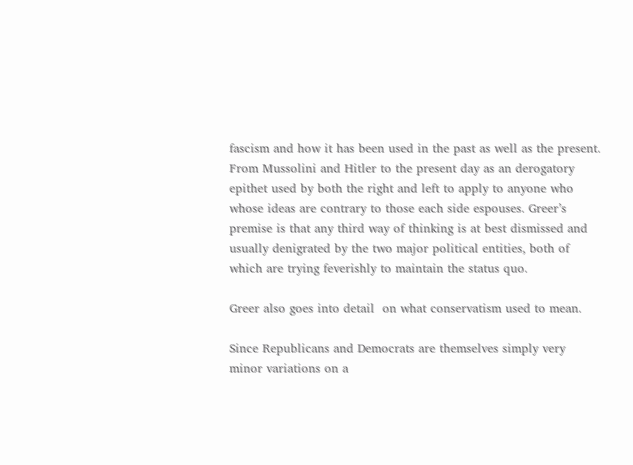fascism and how it has been used in the past as well as the present.  From Mussolini and Hitler to the present day as an derogatory epithet used by both the right and left to apply to anyone who whose ideas are contrary to those each side espouses. Greer’s premise is that any third way of thinking is at best dismissed and usually denigrated by the two major political entities, both of which are trying feverishly to maintain the status quo.

Greer also goes into detail  on what conservatism used to mean.

Since Republicans and Democrats are themselves simply very minor variations on a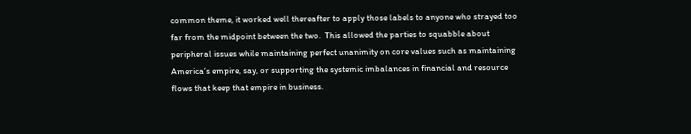common theme, it worked well thereafter to apply those labels to anyone who strayed too far from the midpoint between the two.  This allowed the parties to squabble about peripheral issues while maintaining perfect unanimity on core values such as maintaining America’s empire, say, or supporting the systemic imbalances in financial and resource flows that keep that empire in business.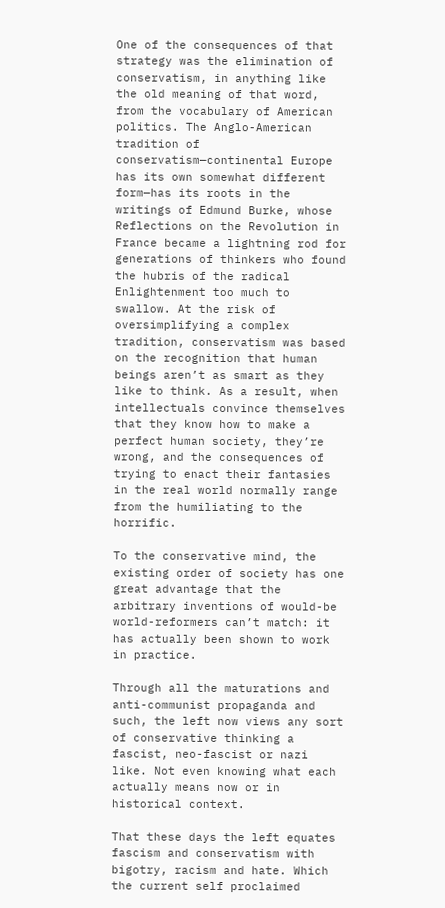One of the consequences of that strategy was the elimination of conservatism, in anything like the old meaning of that word, from the vocabulary of American politics. The Anglo-American tradition of conservatism—continental Europe has its own somewhat different form—has its roots in the writings of Edmund Burke, whose Reflections on the Revolution in France became a lightning rod for generations of thinkers who found the hubris of the radical Enlightenment too much to swallow. At the risk of oversimplifying a complex tradition, conservatism was based on the recognition that human beings aren’t as smart as they like to think. As a result, when intellectuals convince themselves that they know how to make a perfect human society, they’re wrong, and the consequences of trying to enact their fantasies in the real world normally range from the humiliating to the horrific.

To the conservative mind, the existing order of society has one great advantage that the arbitrary inventions of would-be world-reformers can’t match: it has actually been shown to work in practice.

Through all the maturations and anti-communist propaganda and such, the left now views any sort of conservative thinking a fascist, neo-fascist or nazi like. Not even knowing what each actually means now or in historical context.

That these days the left equates fascism and conservatism with bigotry, racism and hate. Which the current self proclaimed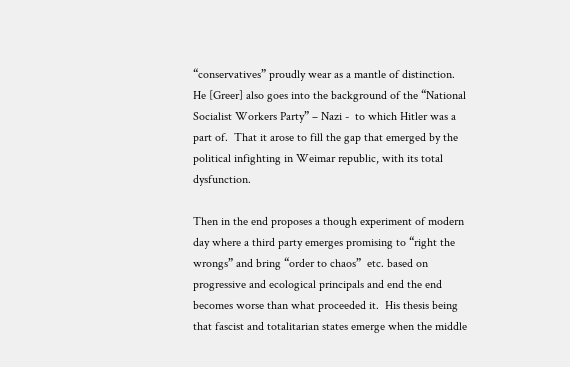“conservatives” proudly wear as a mantle of distinction.   He [Greer] also goes into the background of the “National Socialist Workers Party” – Nazi -  to which Hitler was a part of.  That it arose to fill the gap that emerged by the political infighting in Weimar republic, with its total dysfunction.

Then in the end proposes a though experiment of modern day where a third party emerges promising to “right the wrongs” and bring “order to chaos”  etc. based on progressive and ecological principals and end the end becomes worse than what proceeded it.  His thesis being that fascist and totalitarian states emerge when the middle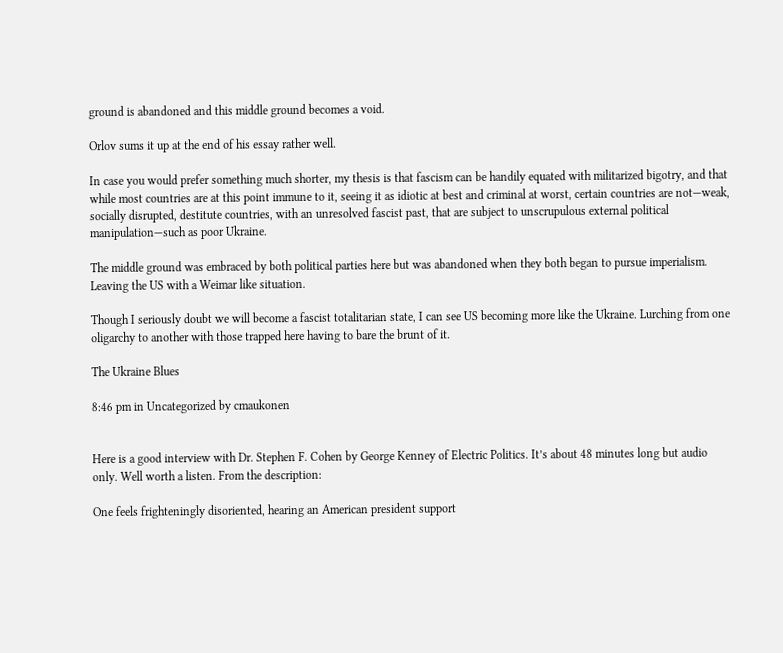ground is abandoned and this middle ground becomes a void.

Orlov sums it up at the end of his essay rather well.

In case you would prefer something much shorter, my thesis is that fascism can be handily equated with militarized bigotry, and that while most countries are at this point immune to it, seeing it as idiotic at best and criminal at worst, certain countries are not—weak, socially disrupted, destitute countries, with an unresolved fascist past, that are subject to unscrupulous external political manipulation—such as poor Ukraine.

The middle ground was embraced by both political parties here but was abandoned when they both began to pursue imperialism.  Leaving the US with a Weimar like situation.

Though I seriously doubt we will become a fascist totalitarian state, I can see US becoming more like the Ukraine. Lurching from one oligarchy to another with those trapped here having to bare the brunt of it.

The Ukraine Blues

8:46 pm in Uncategorized by cmaukonen


Here is a good interview with Dr. Stephen F. Cohen by George Kenney of Electric Politics. It’s about 48 minutes long but audio only. Well worth a listen. From the description:

One feels frighteningly disoriented, hearing an American president support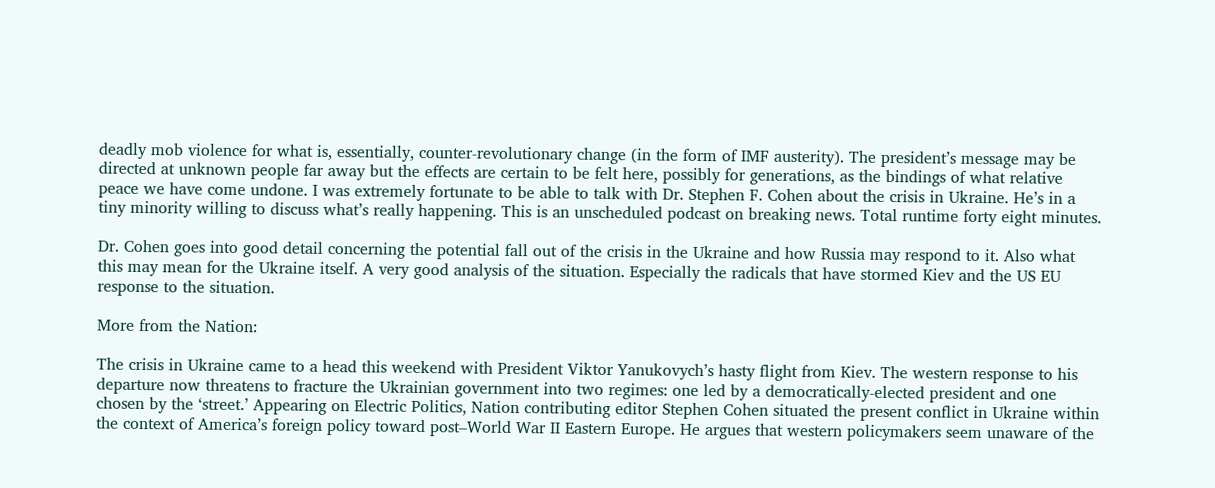deadly mob violence for what is, essentially, counter-revolutionary change (in the form of IMF austerity). The president’s message may be directed at unknown people far away but the effects are certain to be felt here, possibly for generations, as the bindings of what relative peace we have come undone. I was extremely fortunate to be able to talk with Dr. Stephen F. Cohen about the crisis in Ukraine. He’s in a tiny minority willing to discuss what’s really happening. This is an unscheduled podcast on breaking news. Total runtime forty eight minutes.

Dr. Cohen goes into good detail concerning the potential fall out of the crisis in the Ukraine and how Russia may respond to it. Also what this may mean for the Ukraine itself. A very good analysis of the situation. Especially the radicals that have stormed Kiev and the US EU response to the situation.

More from the Nation:

The crisis in Ukraine came to a head this weekend with President Viktor Yanukovych’s hasty flight from Kiev. The western response to his departure now threatens to fracture the Ukrainian government into two regimes: one led by a democratically-elected president and one chosen by the ‘street.’ Appearing on Electric Politics, Nation contributing editor Stephen Cohen situated the present conflict in Ukraine within the context of America’s foreign policy toward post–World War II Eastern Europe. He argues that western policymakers seem unaware of the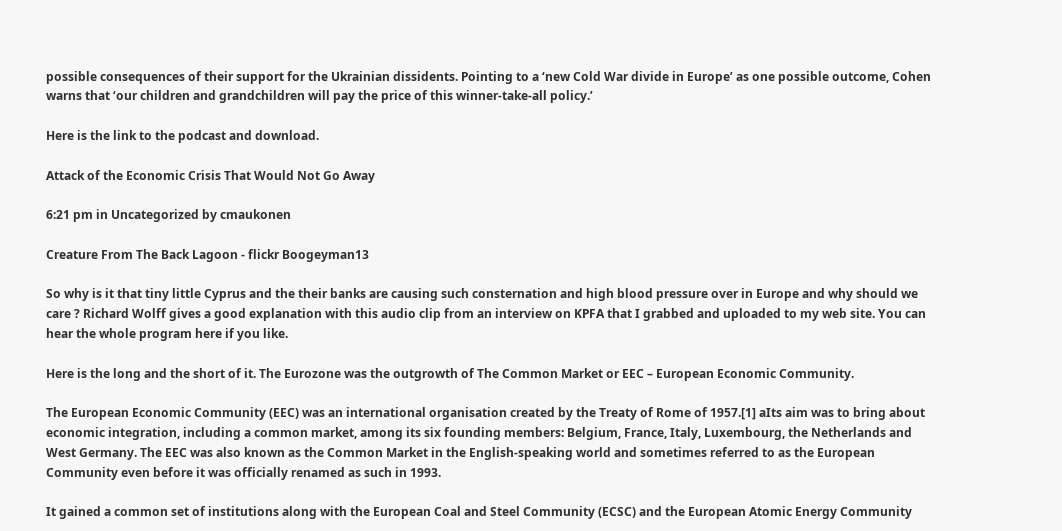possible consequences of their support for the Ukrainian dissidents. Pointing to a ‘new Cold War divide in Europe’ as one possible outcome, Cohen warns that ‘our children and grandchildren will pay the price of this winner-take-all policy.’

Here is the link to the podcast and download.

Attack of the Economic Crisis That Would Not Go Away

6:21 pm in Uncategorized by cmaukonen

Creature From The Back Lagoon - flickr Boogeyman13

So why is it that tiny little Cyprus and the their banks are causing such consternation and high blood pressure over in Europe and why should we care ? Richard Wolff gives a good explanation with this audio clip from an interview on KPFA that I grabbed and uploaded to my web site. You can hear the whole program here if you like.

Here is the long and the short of it. The Eurozone was the outgrowth of The Common Market or EEC – European Economic Community.

The European Economic Community (EEC) was an international organisation created by the Treaty of Rome of 1957.[1] aIts aim was to bring about economic integration, including a common market, among its six founding members: Belgium, France, Italy, Luxembourg, the Netherlands and West Germany. The EEC was also known as the Common Market in the English-speaking world and sometimes referred to as the European Community even before it was officially renamed as such in 1993.

It gained a common set of institutions along with the European Coal and Steel Community (ECSC) and the European Atomic Energy Community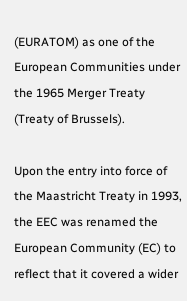(EURATOM) as one of the European Communities under the 1965 Merger Treaty (Treaty of Brussels).

Upon the entry into force of the Maastricht Treaty in 1993, the EEC was renamed the European Community (EC) to reflect that it covered a wider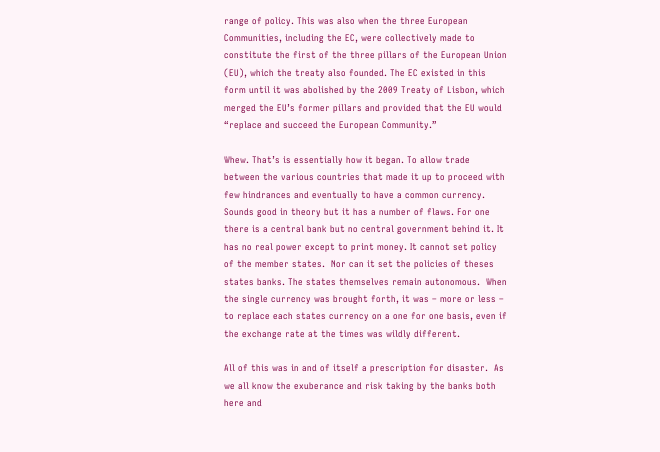range of policy. This was also when the three European Communities, including the EC, were collectively made to constitute the first of the three pillars of the European Union (EU), which the treaty also founded. The EC existed in this form until it was abolished by the 2009 Treaty of Lisbon, which merged the EU’s former pillars and provided that the EU would “replace and succeed the European Community.”

Whew. That’s is essentially how it began. To allow trade between the various countries that made it up to proceed with few hindrances and eventually to have a common currency. Sounds good in theory but it has a number of flaws. For one there is a central bank but no central government behind it. It has no real power except to print money. It cannot set policy of the member states.  Nor can it set the policies of theses states banks. The states themselves remain autonomous.  When the single currency was brought forth, it was – more or less – to replace each states currency on a one for one basis, even if the exchange rate at the times was wildly different.

All of this was in and of itself a prescription for disaster.  As we all know the exuberance and risk taking by the banks both here and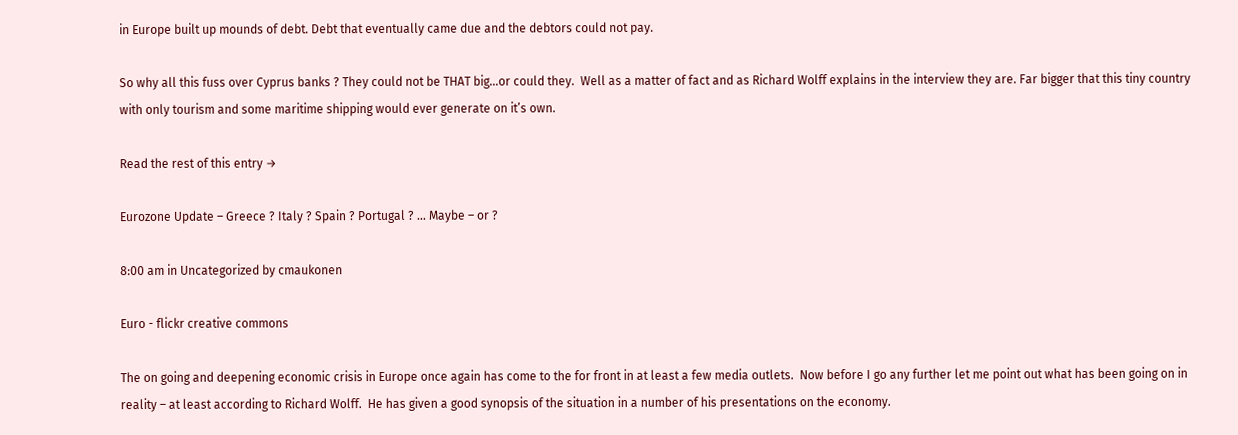in Europe built up mounds of debt. Debt that eventually came due and the debtors could not pay.

So why all this fuss over Cyprus banks ? They could not be THAT big…or could they.  Well as a matter of fact and as Richard Wolff explains in the interview they are. Far bigger that this tiny country with only tourism and some maritime shipping would ever generate on it’s own.

Read the rest of this entry →

Eurozone Update – Greece ? Italy ? Spain ? Portugal ? … Maybe – or ?

8:00 am in Uncategorized by cmaukonen

Euro - flickr creative commons

The on going and deepening economic crisis in Europe once again has come to the for front in at least a few media outlets.  Now before I go any further let me point out what has been going on in reality – at least according to Richard Wolff.  He has given a good synopsis of the situation in a number of his presentations on the economy.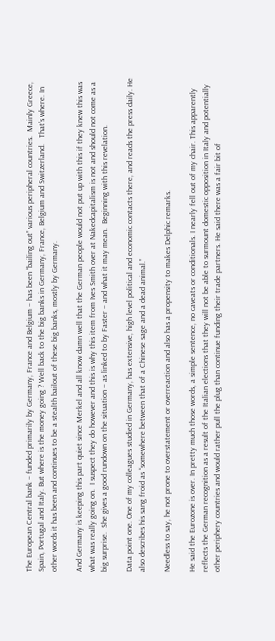The European Central bank – funded primarily by Germany, France and Belgium – has been “bailing out” various peripheral countries.  Mainly Greece, Spain, Portugal and Italy. But where is the money going ? Well back to the big banks in Germany, France, Belgium and Switzerland.   That’s where. In other words it has been and continues to be a stealth bailout of these big banks, mostly by Germany.

And Germany is keeping this part quiet since Merkel and all know damn well that the German people would not put up with this if they knew this was what was really going on.  I suspect they do however and this is why this item from Ives Smith over at Nakedcapitalism is not and should not come as a big surprise.  She gives a good rundown on the situation – as linked to by Faster – and what it may mean.  Beginning with this revelation.

Data point one. One of my colleagues studied in Germany, has extensive, high level political and economic contacts there, and reads the press daily. He also describes his sang froid as “somewhere between that of a Chinese sage and a dead animal.”

Needless to say, he not prone to overstatement or overreaction and also has a propensity to makes Delphic remarks.

He said the Eurozone is over. In pretty much those words, a simple sentence, no caveats or conditionals. I nearly fell out of my chair. This apparently reflects the German recognition as a result of the Italian elections that they will not be able to surmount domestic opposition in Italy and potentially other periphery countries and would rather pull the plug than continue funding their trade partners. He said there was a fair bit of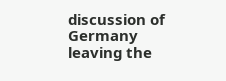discussion of Germany leaving the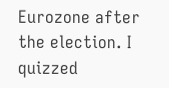Eurozone after the election. I quizzed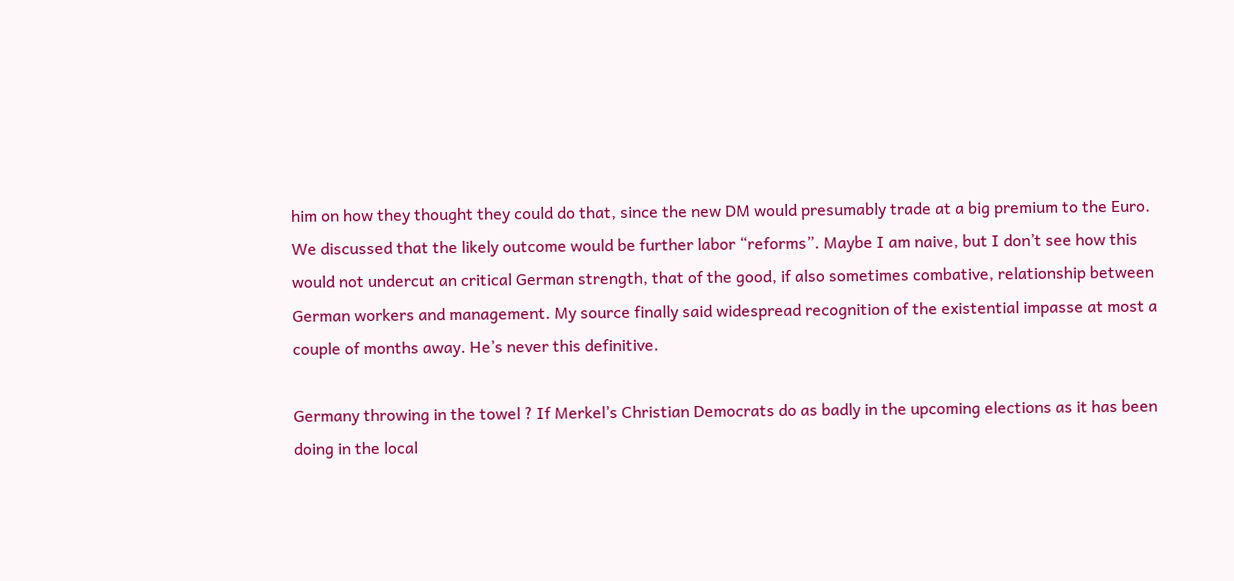him on how they thought they could do that, since the new DM would presumably trade at a big premium to the Euro. We discussed that the likely outcome would be further labor “reforms”. Maybe I am naive, but I don’t see how this would not undercut an critical German strength, that of the good, if also sometimes combative, relationship between German workers and management. My source finally said widespread recognition of the existential impasse at most a couple of months away. He’s never this definitive.

Germany throwing in the towel ? If Merkel’s Christian Democrats do as badly in the upcoming elections as it has been doing in the local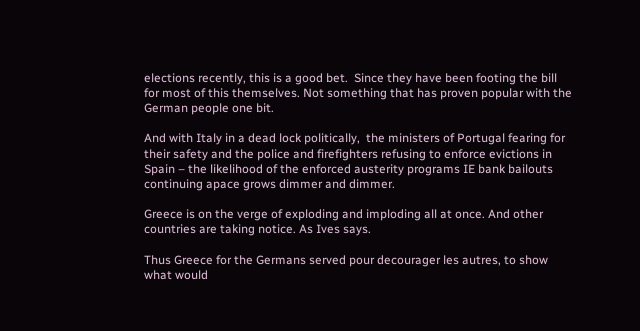elections recently, this is a good bet.  Since they have been footing the bill for most of this themselves. Not something that has proven popular with the German people one bit.

And with Italy in a dead lock politically,  the ministers of Portugal fearing for their safety and the police and firefighters refusing to enforce evictions in Spain – the likelihood of the enforced austerity programs IE bank bailouts  continuing apace grows dimmer and dimmer.

Greece is on the verge of exploding and imploding all at once. And other countries are taking notice. As Ives says.

Thus Greece for the Germans served pour decourager les autres, to show what would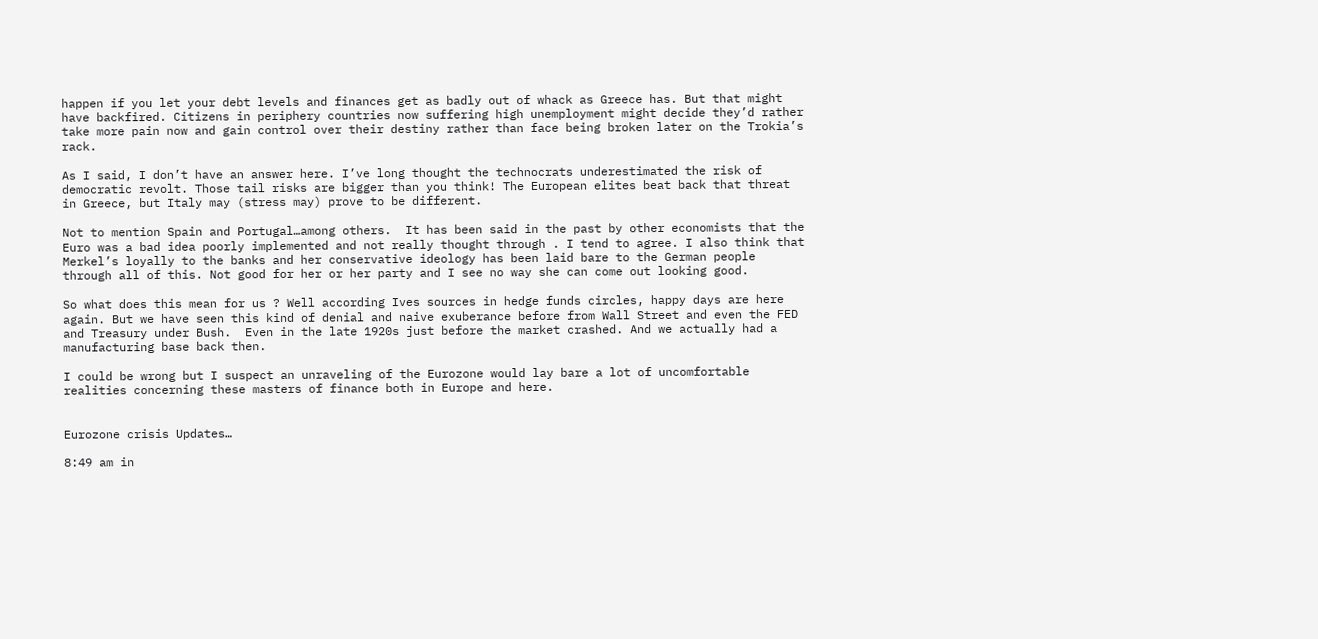happen if you let your debt levels and finances get as badly out of whack as Greece has. But that might have backfired. Citizens in periphery countries now suffering high unemployment might decide they’d rather take more pain now and gain control over their destiny rather than face being broken later on the Trokia’s rack.

As I said, I don’t have an answer here. I’ve long thought the technocrats underestimated the risk of democratic revolt. Those tail risks are bigger than you think! The European elites beat back that threat in Greece, but Italy may (stress may) prove to be different.

Not to mention Spain and Portugal…among others.  It has been said in the past by other economists that the Euro was a bad idea poorly implemented and not really thought through . I tend to agree. I also think that Merkel’s loyally to the banks and her conservative ideology has been laid bare to the German people through all of this. Not good for her or her party and I see no way she can come out looking good.

So what does this mean for us ? Well according Ives sources in hedge funds circles, happy days are here again. But we have seen this kind of denial and naive exuberance before from Wall Street and even the FED and Treasury under Bush.  Even in the late 1920s just before the market crashed. And we actually had a manufacturing base back then.

I could be wrong but I suspect an unraveling of the Eurozone would lay bare a lot of uncomfortable realities concerning these masters of finance both in Europe and here.


Eurozone crisis Updates…

8:49 am in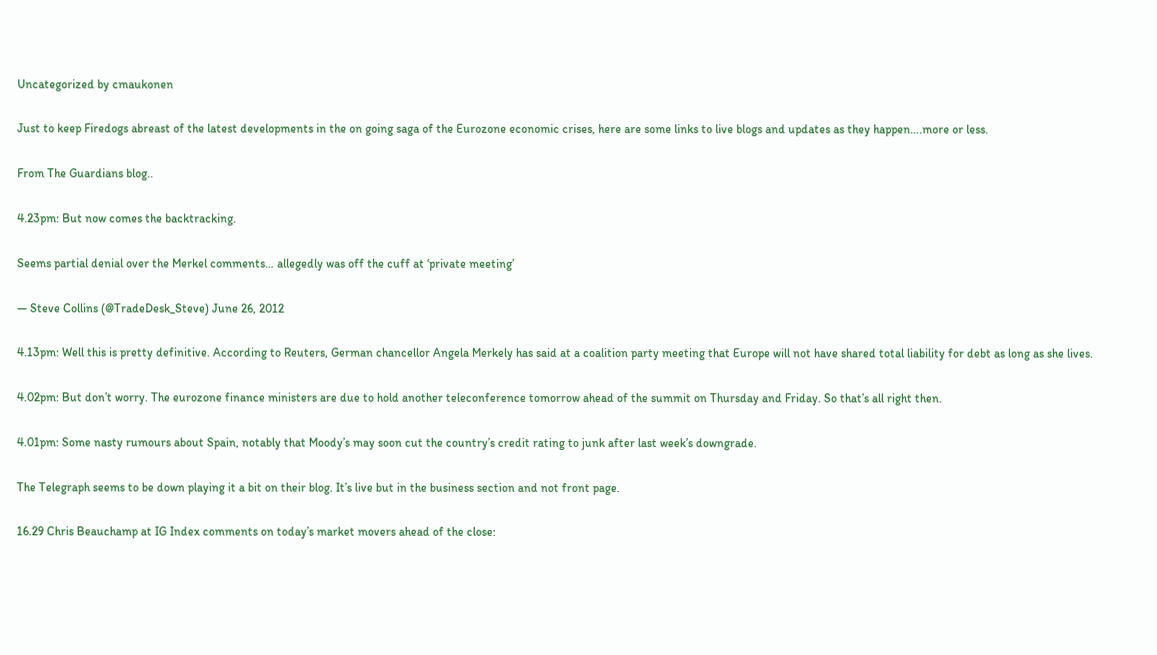Uncategorized by cmaukonen

Just to keep Firedogs abreast of the latest developments in the on going saga of the Eurozone economic crises, here are some links to live blogs and updates as they happen….more or less.

From The Guardians blog..

4.23pm: But now comes the backtracking.

Seems partial denial over the Merkel comments… allegedly was off the cuff at ‘private meeting’

— Steve Collins (@TradeDesk_Steve) June 26, 2012

4.13pm: Well this is pretty definitive. According to Reuters, German chancellor Angela Merkely has said at a coalition party meeting that Europe will not have shared total liability for debt as long as she lives.

4.02pm: But don’t worry. The eurozone finance ministers are due to hold another teleconference tomorrow ahead of the summit on Thursday and Friday. So that’s all right then.

4.01pm: Some nasty rumours about Spain, notably that Moody’s may soon cut the country’s credit rating to junk after last week’s downgrade.

The Telegraph seems to be down playing it a bit on their blog. It’s live but in the business section and not front page.

16.29 Chris Beauchamp at IG Index comments on today’s market movers ahead of the close: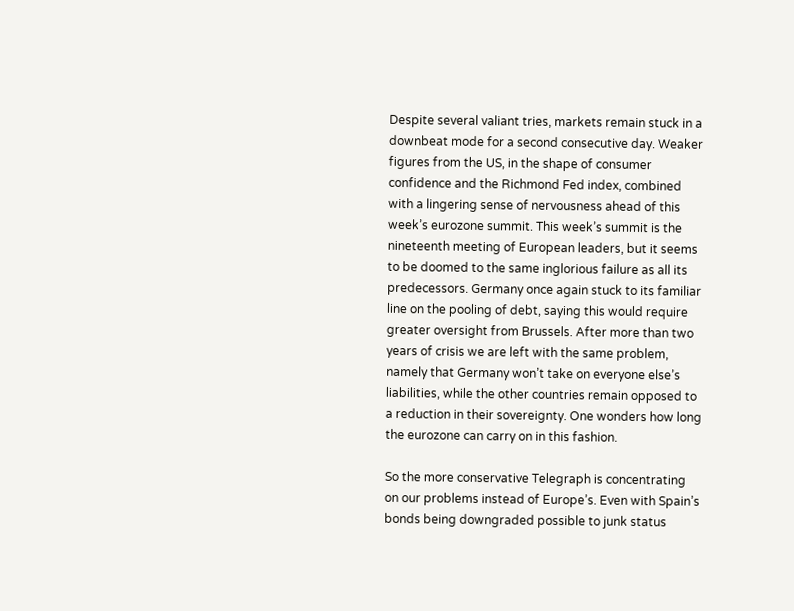Despite several valiant tries, markets remain stuck in a downbeat mode for a second consecutive day. Weaker figures from the US, in the shape of consumer confidence and the Richmond Fed index, combined with a lingering sense of nervousness ahead of this week’s eurozone summit. This week’s summit is the nineteenth meeting of European leaders, but it seems to be doomed to the same inglorious failure as all its predecessors. Germany once again stuck to its familiar line on the pooling of debt, saying this would require greater oversight from Brussels. After more than two years of crisis we are left with the same problem, namely that Germany won’t take on everyone else’s liabilities, while the other countries remain opposed to a reduction in their sovereignty. One wonders how long the eurozone can carry on in this fashion.

So the more conservative Telegraph is concentrating on our problems instead of Europe’s. Even with Spain’s bonds being downgraded possible to junk status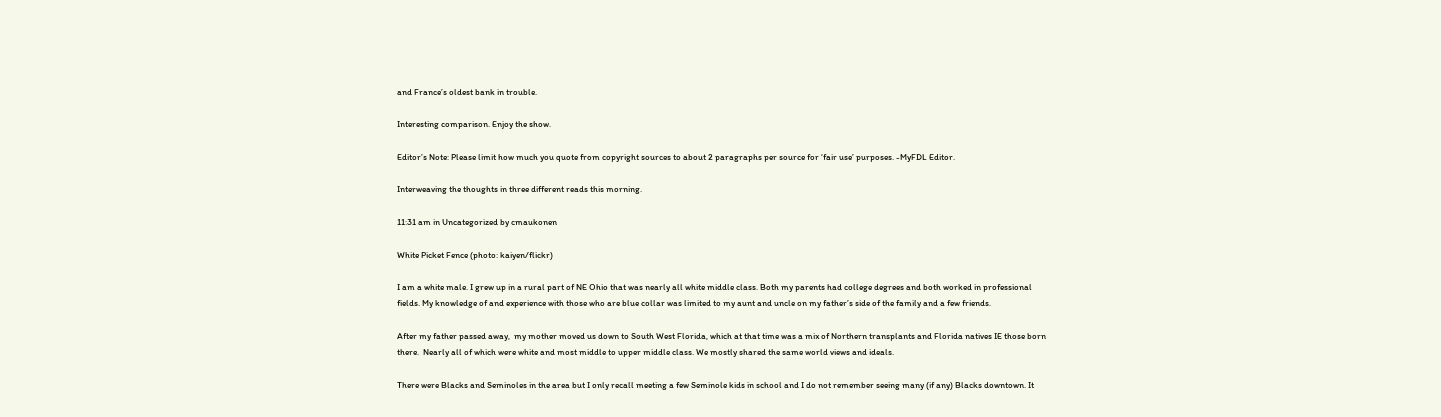and France’s oldest bank in trouble.

Interesting comparison. Enjoy the show.

Editor’s Note: Please limit how much you quote from copyright sources to about 2 paragraphs per source for ‘fair use’ purposes. -MyFDL Editor.

Interweaving the thoughts in three different reads this morning.

11:31 am in Uncategorized by cmaukonen

White Picket Fence (photo: kaiyen/flickr)

I am a white male. I grew up in a rural part of NE Ohio that was nearly all white middle class. Both my parents had college degrees and both worked in professional fields. My knowledge of and experience with those who are blue collar was limited to my aunt and uncle on my father’s side of the family and a few friends.

After my father passed away,  my mother moved us down to South West Florida, which at that time was a mix of Northern transplants and Florida natives IE those born there.  Nearly all of which were white and most middle to upper middle class. We mostly shared the same world views and ideals.

There were Blacks and Seminoles in the area but I only recall meeting a few Seminole kids in school and I do not remember seeing many (if any) Blacks downtown. It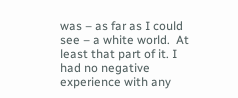was – as far as I could see – a white world.  At least that part of it. I had no negative experience with any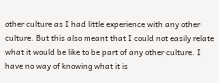other culture as I had little experience with any other culture. But this also meant that I could not easily relate what it would be like to be part of any other culture. I have no way of knowing what it is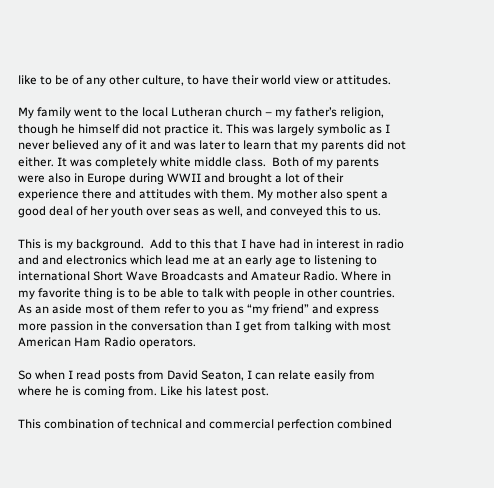like to be of any other culture, to have their world view or attitudes.

My family went to the local Lutheran church – my father’s religion, though he himself did not practice it. This was largely symbolic as I never believed any of it and was later to learn that my parents did not either. It was completely white middle class.  Both of my parents were also in Europe during WWII and brought a lot of their experience there and attitudes with them. My mother also spent a good deal of her youth over seas as well, and conveyed this to us.

This is my background.  Add to this that I have had in interest in radio and and electronics which lead me at an early age to listening to international Short Wave Broadcasts and Amateur Radio. Where in my favorite thing is to be able to talk with people in other countries.  As an aside most of them refer to you as “my friend” and express more passion in the conversation than I get from talking with most American Ham Radio operators.

So when I read posts from David Seaton, I can relate easily from where he is coming from. Like his latest post.

This combination of technical and commercial perfection combined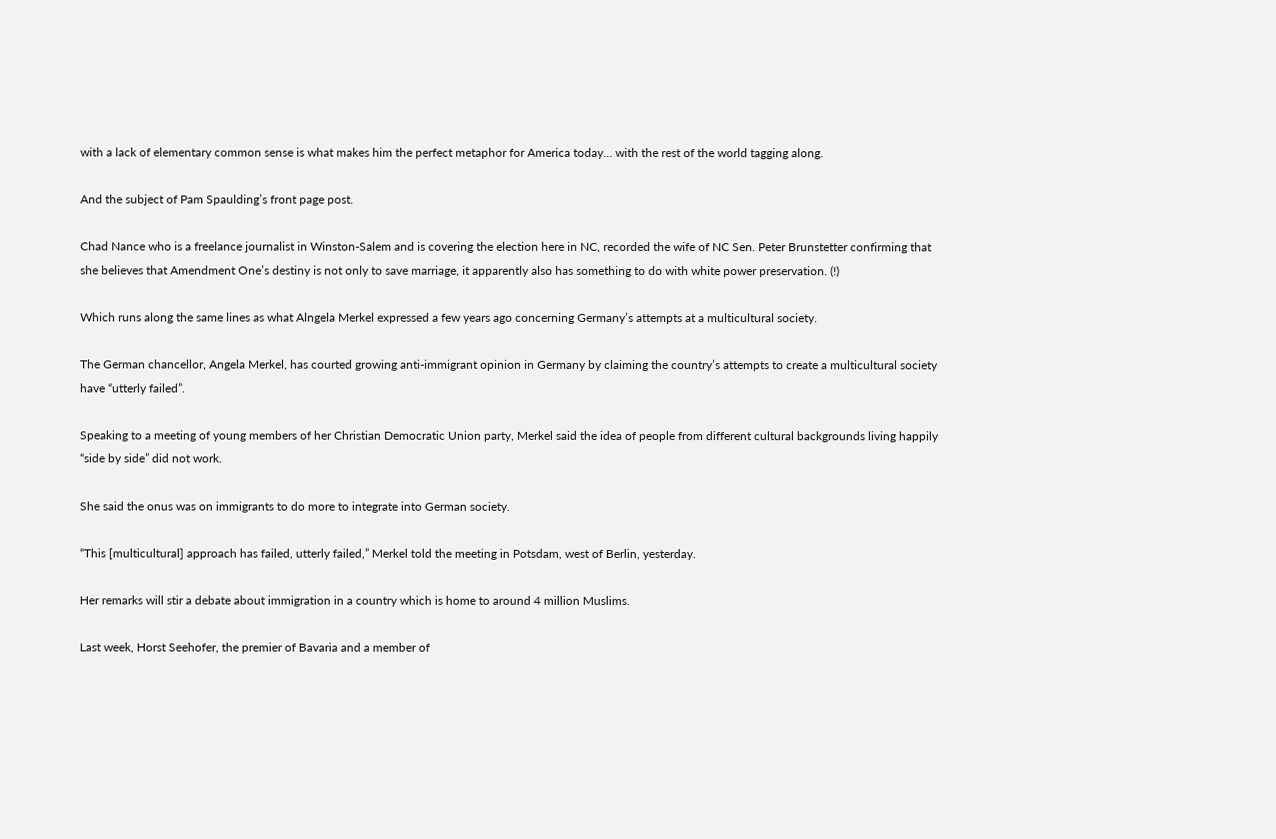with a lack of elementary common sense is what makes him the perfect metaphor for America today… with the rest of the world tagging along.

And the subject of Pam Spaulding’s front page post.

Chad Nance who is a freelance journalist in Winston-Salem and is covering the election here in NC, recorded the wife of NC Sen. Peter Brunstetter confirming that she believes that Amendment One’s destiny is not only to save marriage, it apparently also has something to do with white power preservation. (!)

Which runs along the same lines as what Alngela Merkel expressed a few years ago concerning Germany’s attempts at a multicultural society.

The German chancellor, Angela Merkel, has courted growing anti-immigrant opinion in Germany by claiming the country’s attempts to create a multicultural society have “utterly failed”.

Speaking to a meeting of young members of her Christian Democratic Union party, Merkel said the idea of people from different cultural backgrounds living happily “side by side” did not work.

She said the onus was on immigrants to do more to integrate into German society.

“This [multicultural] approach has failed, utterly failed,” Merkel told the meeting in Potsdam, west of Berlin, yesterday.

Her remarks will stir a debate about immigration in a country which is home to around 4 million Muslims.

Last week, Horst Seehofer, the premier of Bavaria and a member of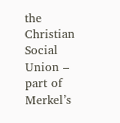the Christian Social Union – part of Merkel’s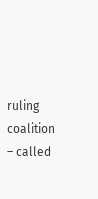ruling coalition – called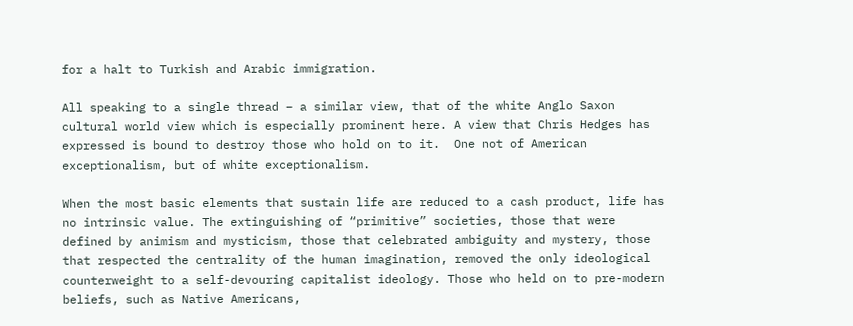for a halt to Turkish and Arabic immigration.

All speaking to a single thread – a similar view, that of the white Anglo Saxon cultural world view which is especially prominent here. A view that Chris Hedges has expressed is bound to destroy those who hold on to it.  One not of American exceptionalism, but of white exceptionalism.

When the most basic elements that sustain life are reduced to a cash product, life has no intrinsic value. The extinguishing of “primitive” societies, those that were defined by animism and mysticism, those that celebrated ambiguity and mystery, those that respected the centrality of the human imagination, removed the only ideological counterweight to a self-devouring capitalist ideology. Those who held on to pre-modern beliefs, such as Native Americans,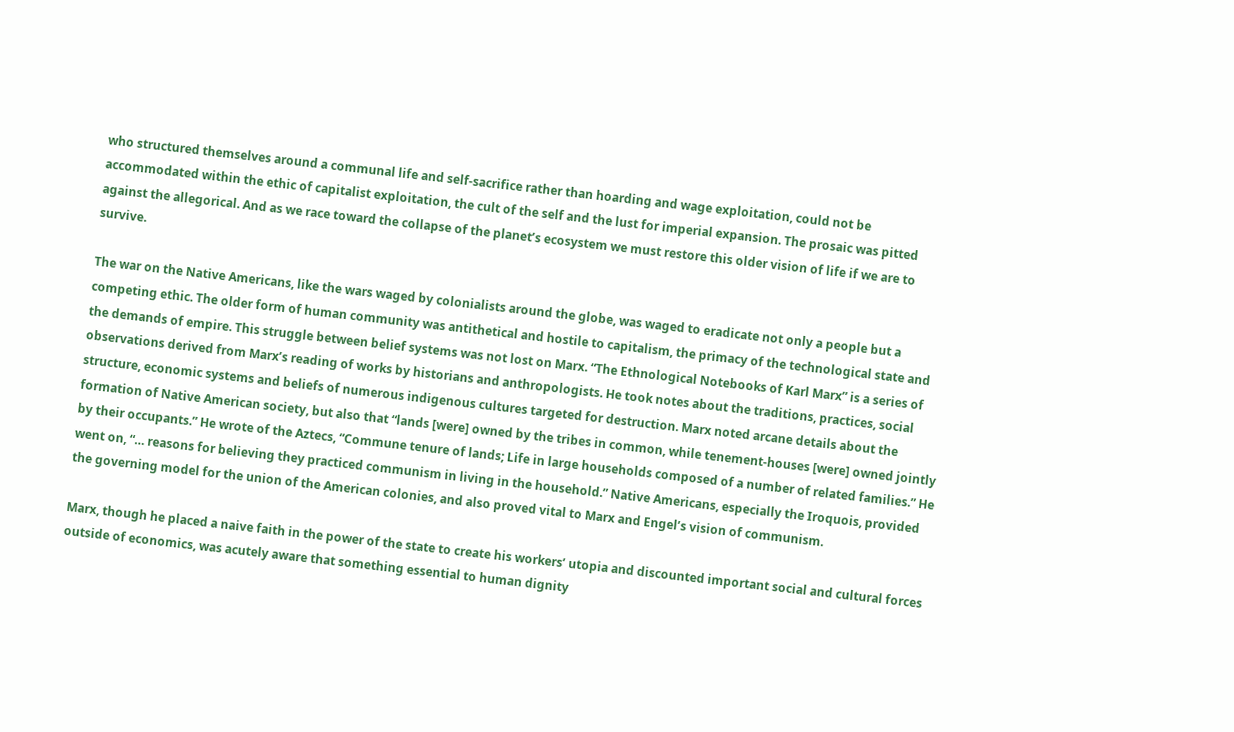who structured themselves around a communal life and self-sacrifice rather than hoarding and wage exploitation, could not be accommodated within the ethic of capitalist exploitation, the cult of the self and the lust for imperial expansion. The prosaic was pitted against the allegorical. And as we race toward the collapse of the planet’s ecosystem we must restore this older vision of life if we are to survive.

The war on the Native Americans, like the wars waged by colonialists around the globe, was waged to eradicate not only a people but a competing ethic. The older form of human community was antithetical and hostile to capitalism, the primacy of the technological state and the demands of empire. This struggle between belief systems was not lost on Marx. “The Ethnological Notebooks of Karl Marx” is a series of observations derived from Marx’s reading of works by historians and anthropologists. He took notes about the traditions, practices, social structure, economic systems and beliefs of numerous indigenous cultures targeted for destruction. Marx noted arcane details about the formation of Native American society, but also that “lands [were] owned by the tribes in common, while tenement-houses [were] owned jointly by their occupants.” He wrote of the Aztecs, “Commune tenure of lands; Life in large households composed of a number of related families.” He went on, “… reasons for believing they practiced communism in living in the household.” Native Americans, especially the Iroquois, provided the governing model for the union of the American colonies, and also proved vital to Marx and Engel’s vision of communism.

Marx, though he placed a naive faith in the power of the state to create his workers’ utopia and discounted important social and cultural forces outside of economics, was acutely aware that something essential to human dignity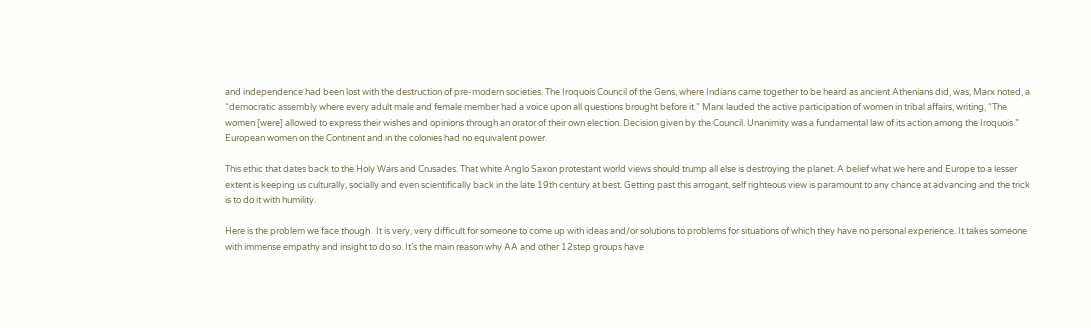and independence had been lost with the destruction of pre-modern societies. The Iroquois Council of the Gens, where Indians came together to be heard as ancient Athenians did, was, Marx noted, a “democratic assembly where every adult male and female member had a voice upon all questions brought before it.” Marx lauded the active participation of women in tribal affairs, writing, “The women [were] allowed to express their wishes and opinions through an orator of their own election. Decision given by the Council. Unanimity was a fundamental law of its action among the Iroquois.” European women on the Continent and in the colonies had no equivalent power.

This ethic that dates back to the Holy Wars and Crusades. That white Anglo Saxon protestant world views should trump all else is destroying the planet. A belief what we here and Europe to a lesser extent is keeping us culturally, socially and even scientifically back in the late 19th century at best. Getting past this arrogant, self righteous view is paramount to any chance at advancing and the trick is to do it with humility.

Here is the problem we face though.  It is very, very difficult for someone to come up with ideas and/or solutions to problems for situations of which they have no personal experience. It takes someone with immense empathy and insight to do so. It’s the main reason why AA and other 12step groups have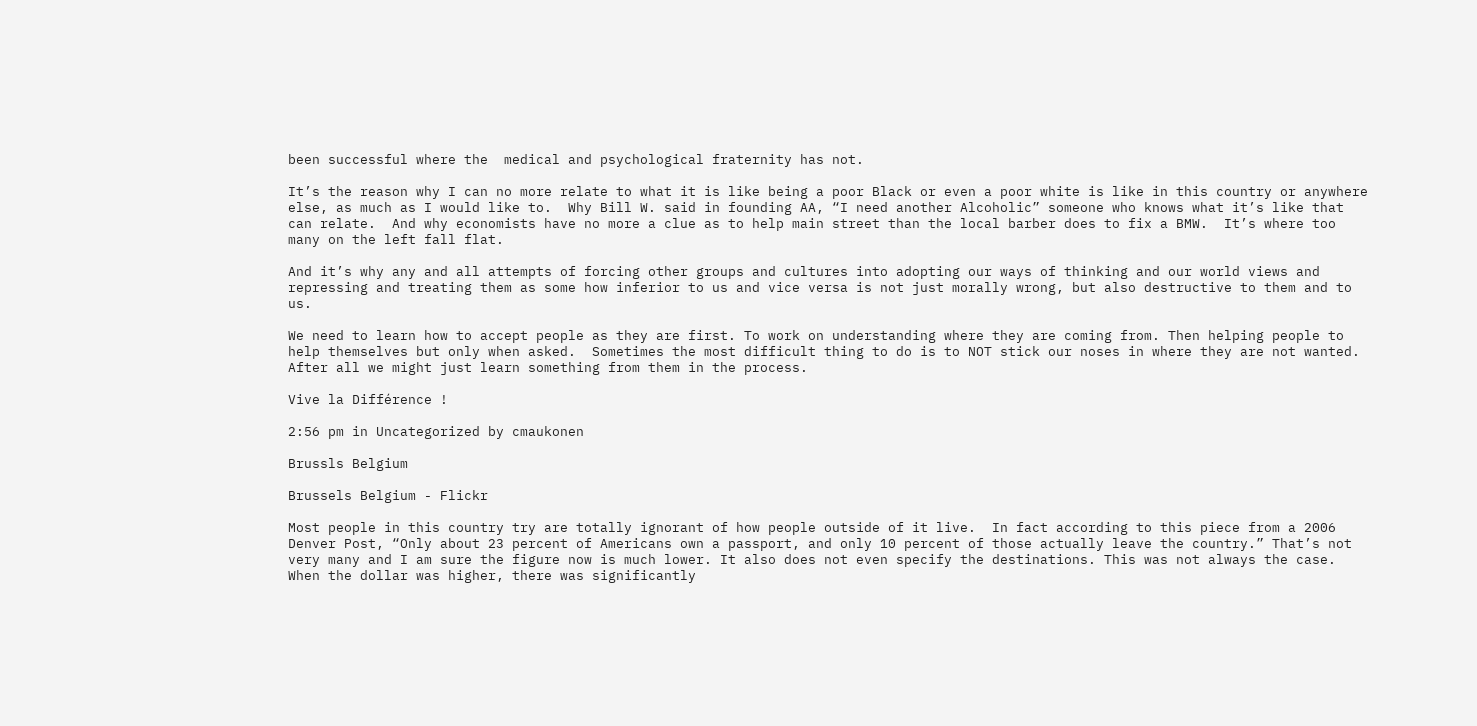been successful where the  medical and psychological fraternity has not.

It’s the reason why I can no more relate to what it is like being a poor Black or even a poor white is like in this country or anywhere else, as much as I would like to.  Why Bill W. said in founding AA, “I need another Alcoholic” someone who knows what it’s like that can relate.  And why economists have no more a clue as to help main street than the local barber does to fix a BMW.  It’s where too many on the left fall flat.

And it’s why any and all attempts of forcing other groups and cultures into adopting our ways of thinking and our world views and repressing and treating them as some how inferior to us and vice versa is not just morally wrong, but also destructive to them and to us.

We need to learn how to accept people as they are first. To work on understanding where they are coming from. Then helping people to help themselves but only when asked.  Sometimes the most difficult thing to do is to NOT stick our noses in where they are not wanted.  After all we might just learn something from them in the process.

Vive la Différence !

2:56 pm in Uncategorized by cmaukonen

Brussls Belgium

Brussels Belgium - Flickr

Most people in this country try are totally ignorant of how people outside of it live.  In fact according to this piece from a 2006 Denver Post, “Only about 23 percent of Americans own a passport, and only 10 percent of those actually leave the country.” That’s not very many and I am sure the figure now is much lower. It also does not even specify the destinations. This was not always the case. When the dollar was higher, there was significantly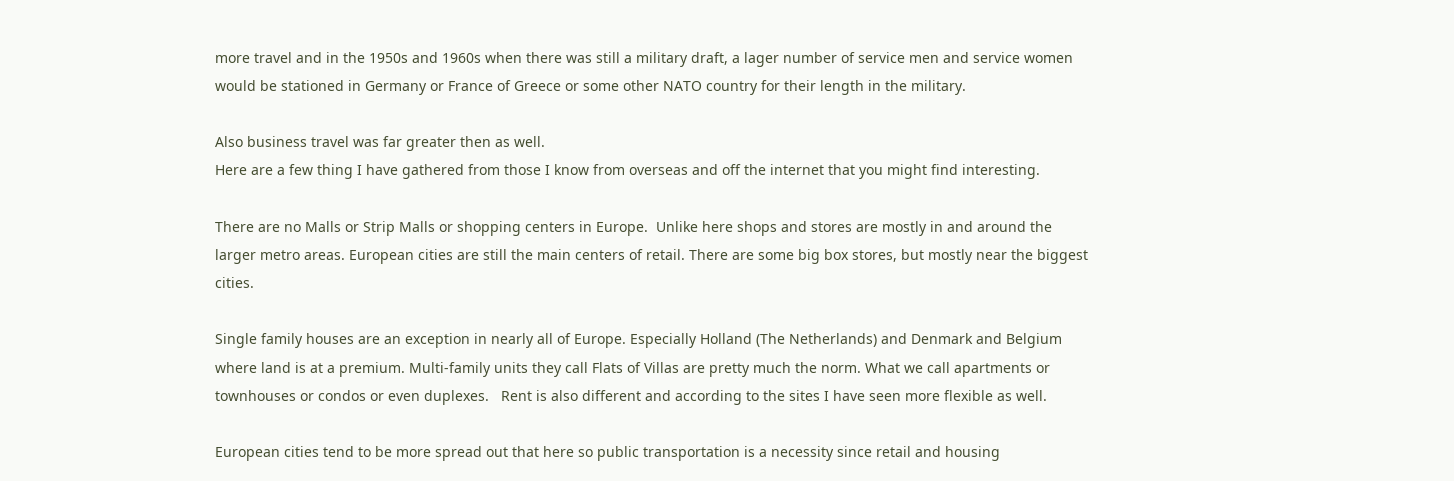more travel and in the 1950s and 1960s when there was still a military draft, a lager number of service men and service women would be stationed in Germany or France of Greece or some other NATO country for their length in the military.

Also business travel was far greater then as well.
Here are a few thing I have gathered from those I know from overseas and off the internet that you might find interesting.

There are no Malls or Strip Malls or shopping centers in Europe.  Unlike here shops and stores are mostly in and around the larger metro areas. European cities are still the main centers of retail. There are some big box stores, but mostly near the biggest cities.

Single family houses are an exception in nearly all of Europe. Especially Holland (The Netherlands) and Denmark and Belgium where land is at a premium. Multi-family units they call Flats of Villas are pretty much the norm. What we call apartments or townhouses or condos or even duplexes.   Rent is also different and according to the sites I have seen more flexible as well.

European cities tend to be more spread out that here so public transportation is a necessity since retail and housing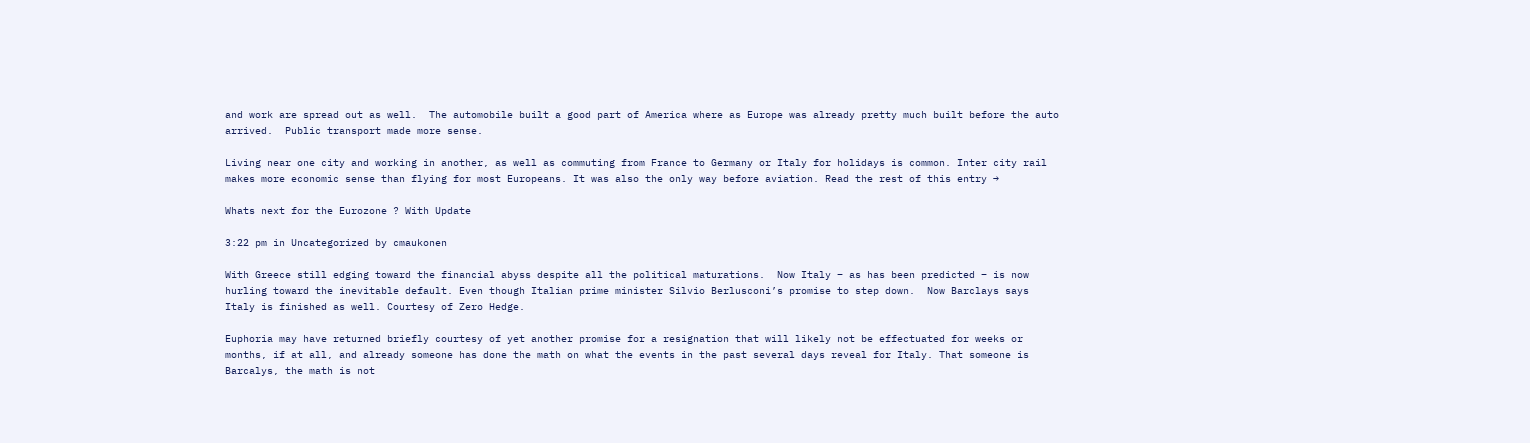and work are spread out as well.  The automobile built a good part of America where as Europe was already pretty much built before the auto arrived.  Public transport made more sense.

Living near one city and working in another, as well as commuting from France to Germany or Italy for holidays is common. Inter city rail makes more economic sense than flying for most Europeans. It was also the only way before aviation. Read the rest of this entry →

Whats next for the Eurozone ? With Update

3:22 pm in Uncategorized by cmaukonen

With Greece still edging toward the financial abyss despite all the political maturations.  Now Italy – as has been predicted – is now hurling toward the inevitable default. Even though Italian prime minister Silvio Berlusconi’s promise to step down.  Now Barclays says Italy is finished as well. Courtesy of Zero Hedge.

Euphoria may have returned briefly courtesy of yet another promise for a resignation that will likely not be effectuated for weeks or months, if at all, and already someone has done the math on what the events in the past several days reveal for Italy. That someone is Barcalys, the math is not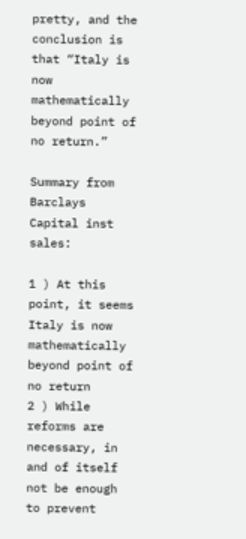pretty, and the conclusion is that “Italy is now mathematically beyond point of no return.”

Summary from Barclays Capital inst sales:

1 ) At this point, it seems Italy is now mathematically beyond point of no return
2 ) While reforms are necessary, in and of itself not be enough to prevent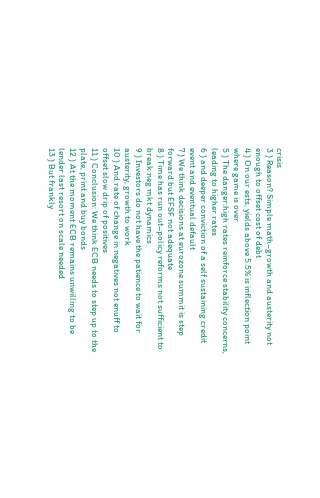crisis
3 ) Reason? Simple math–growth and austerity not enough to offset cost of debt
4 ) On our ests, yields above 5.5% is inflection point where game is over
5 ) The danger:high rates reinforce stability concerns, leading to higher rates
6 ) and deeper conviction of a self sustaining credit event and eventual default
7 ) We think decisions at eurozone summit is step forward but EFSF not adequate
8 ) Time has run out–policy reforms not sufficient to break neg mkt dynamics
9 ) Investors do not have the patience to wait for austerity, growth to work
10 ) And rate of change in negatives not enuff to offset slow drip of positives
11 ) Conclusion: We think ECB needs to step up to the plate, print and buy bonds
12 ) At the moment ECB remains unwilling to be lender last resort on scale needed
13 ) But frankly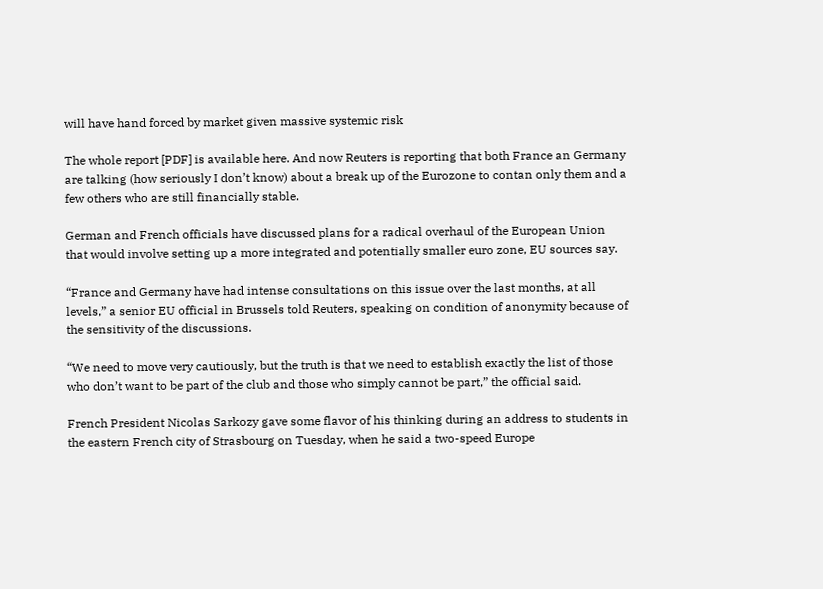will have hand forced by market given massive systemic risk

The whole report [PDF] is available here. And now Reuters is reporting that both France an Germany are talking (how seriously I don’t know) about a break up of the Eurozone to contan only them and a few others who are still financially stable.

German and French officials have discussed plans for a radical overhaul of the European Union that would involve setting up a more integrated and potentially smaller euro zone, EU sources say.

“France and Germany have had intense consultations on this issue over the last months, at all levels,” a senior EU official in Brussels told Reuters, speaking on condition of anonymity because of the sensitivity of the discussions.

“We need to move very cautiously, but the truth is that we need to establish exactly the list of those who don’t want to be part of the club and those who simply cannot be part,” the official said.

French President Nicolas Sarkozy gave some flavor of his thinking during an address to students in the eastern French city of Strasbourg on Tuesday, when he said a two-speed Europe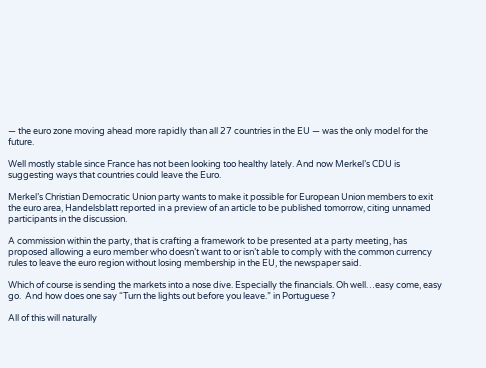— the euro zone moving ahead more rapidly than all 27 countries in the EU — was the only model for the future.

Well mostly stable since France has not been looking too healthy lately. And now Merkel’s CDU is suggesting ways that countries could leave the Euro.

Merkel’s Christian Democratic Union party wants to make it possible for European Union members to exit the euro area, Handelsblatt reported in a preview of an article to be published tomorrow, citing unnamed participants in the discussion.

A commission within the party, that is crafting a framework to be presented at a party meeting, has proposed allowing a euro member who doesn’t want to or isn’t able to comply with the common currency rules to leave the euro region without losing membership in the EU, the newspaper said.

Which of course is sending the markets into a nose dive. Especially the financials. Oh well…easy come, easy go.  And how does one say “Turn the lights out before you leave.” in Portuguese ?

All of this will naturally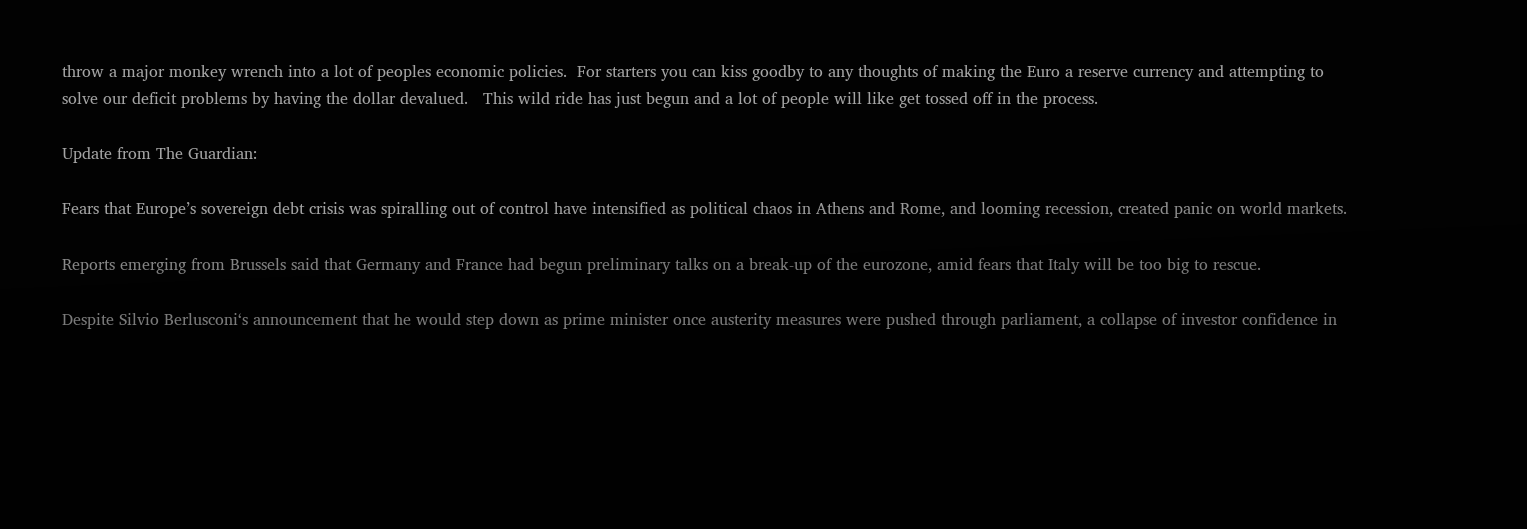throw a major monkey wrench into a lot of peoples economic policies.  For starters you can kiss goodby to any thoughts of making the Euro a reserve currency and attempting to solve our deficit problems by having the dollar devalued.   This wild ride has just begun and a lot of people will like get tossed off in the process.

Update from The Guardian:

Fears that Europe’s sovereign debt crisis was spiralling out of control have intensified as political chaos in Athens and Rome, and looming recession, created panic on world markets.

Reports emerging from Brussels said that Germany and France had begun preliminary talks on a break-up of the eurozone, amid fears that Italy will be too big to rescue.

Despite Silvio Berlusconi‘s announcement that he would step down as prime minister once austerity measures were pushed through parliament, a collapse of investor confidence in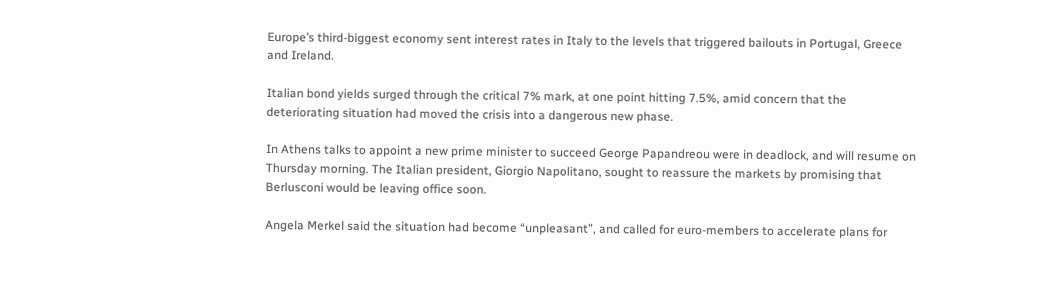Europe’s third-biggest economy sent interest rates in Italy to the levels that triggered bailouts in Portugal, Greece and Ireland.

Italian bond yields surged through the critical 7% mark, at one point hitting 7.5%, amid concern that the deteriorating situation had moved the crisis into a dangerous new phase.

In Athens talks to appoint a new prime minister to succeed George Papandreou were in deadlock, and will resume on Thursday morning. The Italian president, Giorgio Napolitano, sought to reassure the markets by promising that Berlusconi would be leaving office soon.

Angela Merkel said the situation had become “unpleasant”, and called for euro-members to accelerate plans for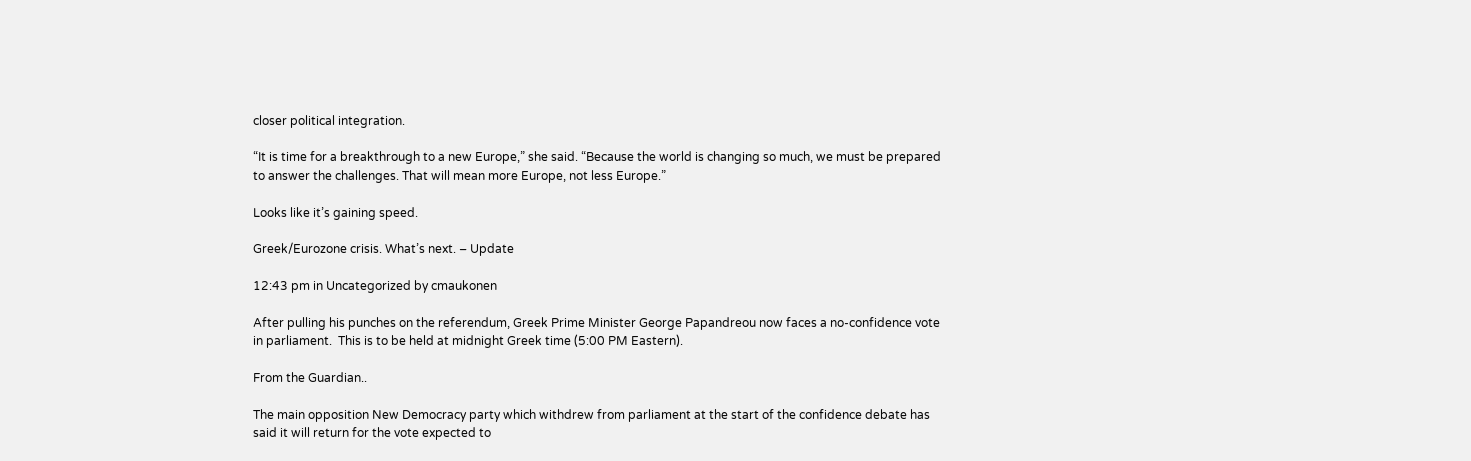closer political integration.

“It is time for a breakthrough to a new Europe,” she said. “Because the world is changing so much, we must be prepared to answer the challenges. That will mean more Europe, not less Europe.”

Looks like it’s gaining speed.

Greek/Eurozone crisis. What’s next. – Update

12:43 pm in Uncategorized by cmaukonen

After pulling his punches on the referendum, Greek Prime Minister George Papandreou now faces a no-confidence vote in parliament.  This is to be held at midnight Greek time (5:00 PM Eastern).

From the Guardian..

The main opposition New Democracy party which withdrew from parliament at the start of the confidence debate has said it will return for the vote expected to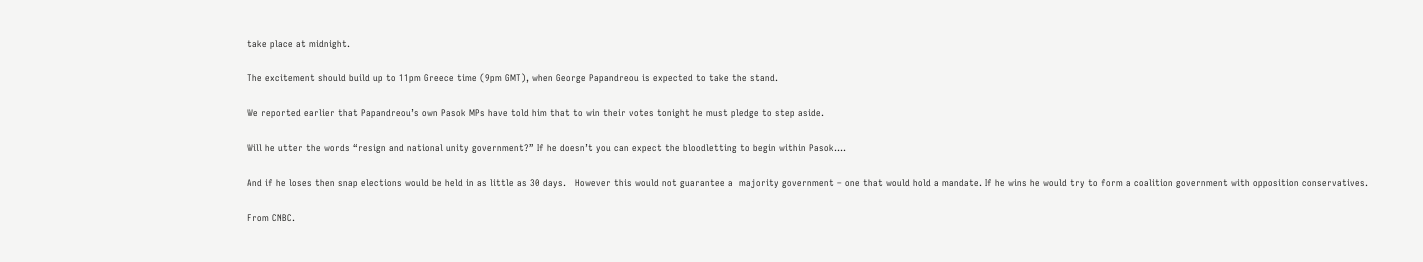take place at midnight.

The excitement should build up to 11pm Greece time (9pm GMT), when George Papandreou is expected to take the stand.

We reported earlier that Papandreou’s own Pasok MPs have told him that to win their votes tonight he must pledge to step aside.

Will he utter the words “resign and national unity government?” If he doesn’t you can expect the bloodletting to begin within Pasok….

And if he loses then snap elections would be held in as little as 30 days.   However this would not guarantee a  majority government – one that would hold a mandate. If he wins he would try to form a coalition government with opposition conservatives.

From CNBC.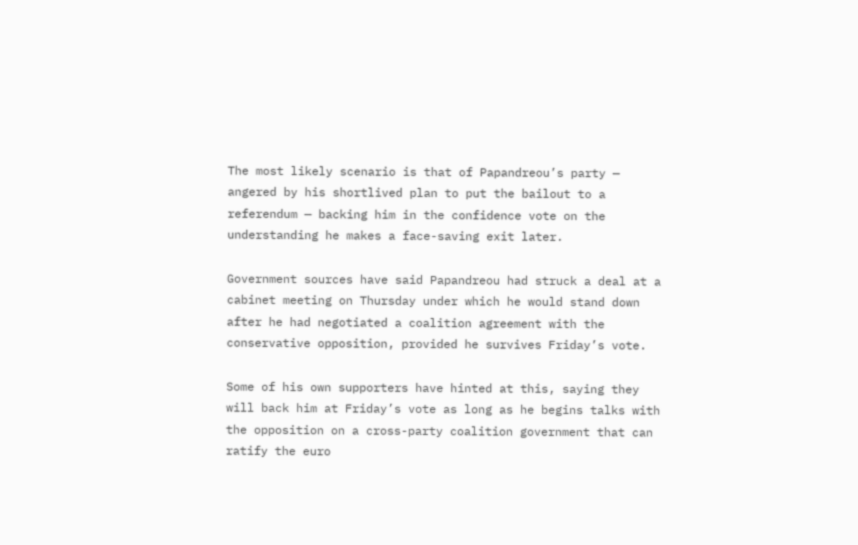The most likely scenario is that of Papandreou’s party — angered by his shortlived plan to put the bailout to a referendum — backing him in the confidence vote on the understanding he makes a face-saving exit later.

Government sources have said Papandreou had struck a deal at a cabinet meeting on Thursday under which he would stand down after he had negotiated a coalition agreement with the conservative opposition, provided he survives Friday’s vote.

Some of his own supporters have hinted at this, saying they will back him at Friday’s vote as long as he begins talks with the opposition on a cross-party coalition government that can ratify the euro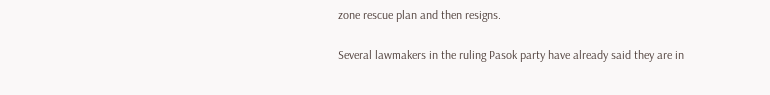zone rescue plan and then resigns.

Several lawmakers in the ruling Pasok party have already said they are in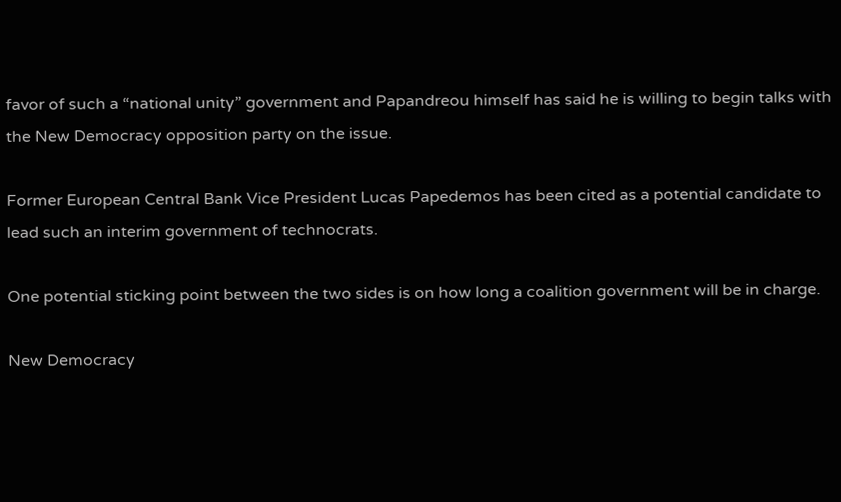favor of such a “national unity” government and Papandreou himself has said he is willing to begin talks with the New Democracy opposition party on the issue.

Former European Central Bank Vice President Lucas Papedemos has been cited as a potential candidate to lead such an interim government of technocrats.

One potential sticking point between the two sides is on how long a coalition government will be in charge.

New Democracy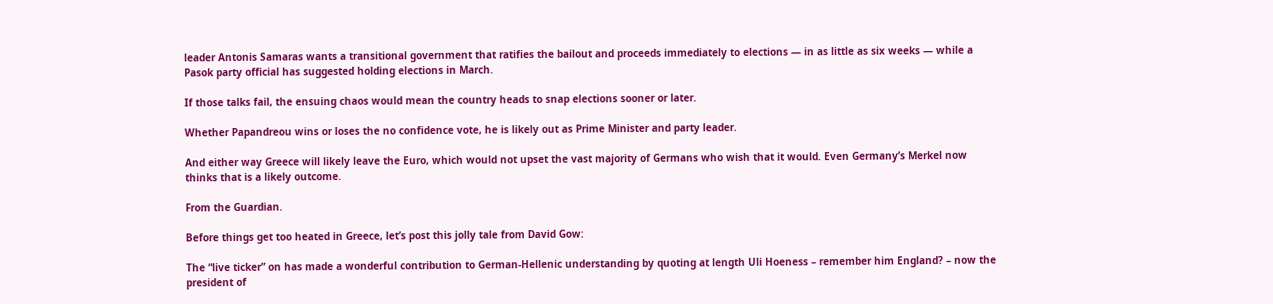leader Antonis Samaras wants a transitional government that ratifies the bailout and proceeds immediately to elections — in as little as six weeks — while a Pasok party official has suggested holding elections in March.

If those talks fail, the ensuing chaos would mean the country heads to snap elections sooner or later.

Whether Papandreou wins or loses the no confidence vote, he is likely out as Prime Minister and party leader.

And either way Greece will likely leave the Euro, which would not upset the vast majority of Germans who wish that it would. Even Germany’s Merkel now thinks that is a likely outcome.

From the Guardian.

Before things get too heated in Greece, let’s post this jolly tale from David Gow:

The “live ticker” on has made a wonderful contribution to German-Hellenic understanding by quoting at length Uli Hoeness – remember him England? – now the president of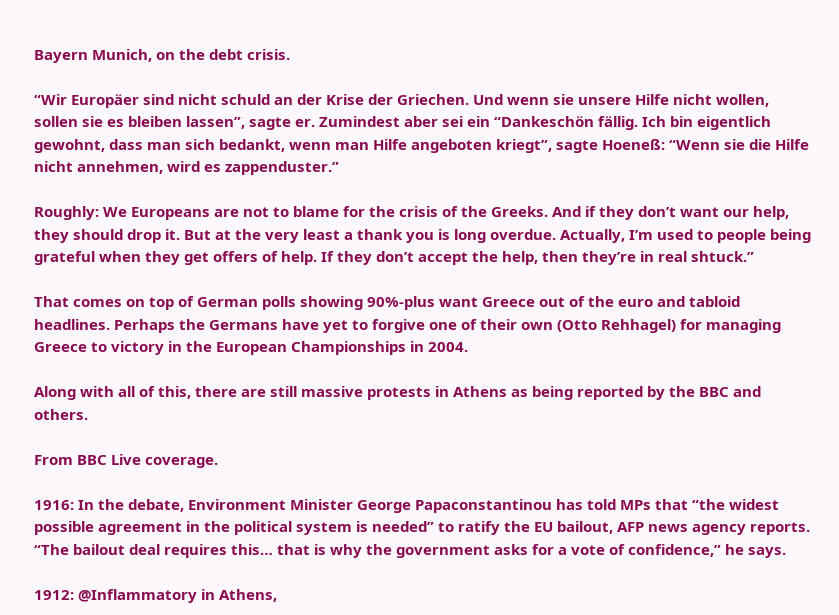Bayern Munich, on the debt crisis.

“Wir Europäer sind nicht schuld an der Krise der Griechen. Und wenn sie unsere Hilfe nicht wollen, sollen sie es bleiben lassen”, sagte er. Zumindest aber sei ein “Dankeschön fällig. Ich bin eigentlich gewohnt, dass man sich bedankt, wenn man Hilfe angeboten kriegt”, sagte Hoeneß: “Wenn sie die Hilfe nicht annehmen, wird es zappenduster.”

Roughly: We Europeans are not to blame for the crisis of the Greeks. And if they don’t want our help, they should drop it. But at the very least a thank you is long overdue. Actually, I’m used to people being grateful when they get offers of help. If they don’t accept the help, then they’re in real shtuck.”

That comes on top of German polls showing 90%-plus want Greece out of the euro and tabloid headlines. Perhaps the Germans have yet to forgive one of their own (Otto Rehhagel) for managing Greece to victory in the European Championships in 2004.

Along with all of this, there are still massive protests in Athens as being reported by the BBC and others.

From BBC Live coverage.

1916: In the debate, Environment Minister George Papaconstantinou has told MPs that “the widest possible agreement in the political system is needed” to ratify the EU bailout, AFP news agency reports. “The bailout deal requires this… that is why the government asks for a vote of confidence,” he says.

1912: @Inflammatory in Athens,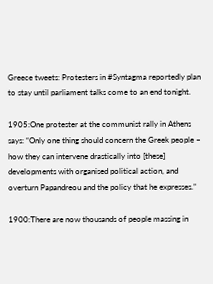Greece tweets: Protesters in #Syntagma reportedly plan to stay until parliament talks come to an end tonight.

1905:One protester at the communist rally in Athens says: “Only one thing should concern the Greek people – how they can intervene drastically into [these] developments with organised political action, and overturn Papandreou and the policy that he expresses.”

1900:There are now thousands of people massing in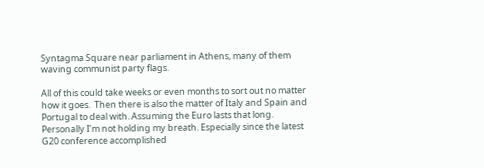Syntagma Square near parliament in Athens, many of them waving communist party flags.

All of this could take weeks or even months to sort out no matter how it goes.  Then there is also the matter of Italy and Spain and Portugal to deal with. Assuming the Euro lasts that long. Personally I’m not holding my breath. Especially since the latest G20 conference accomplished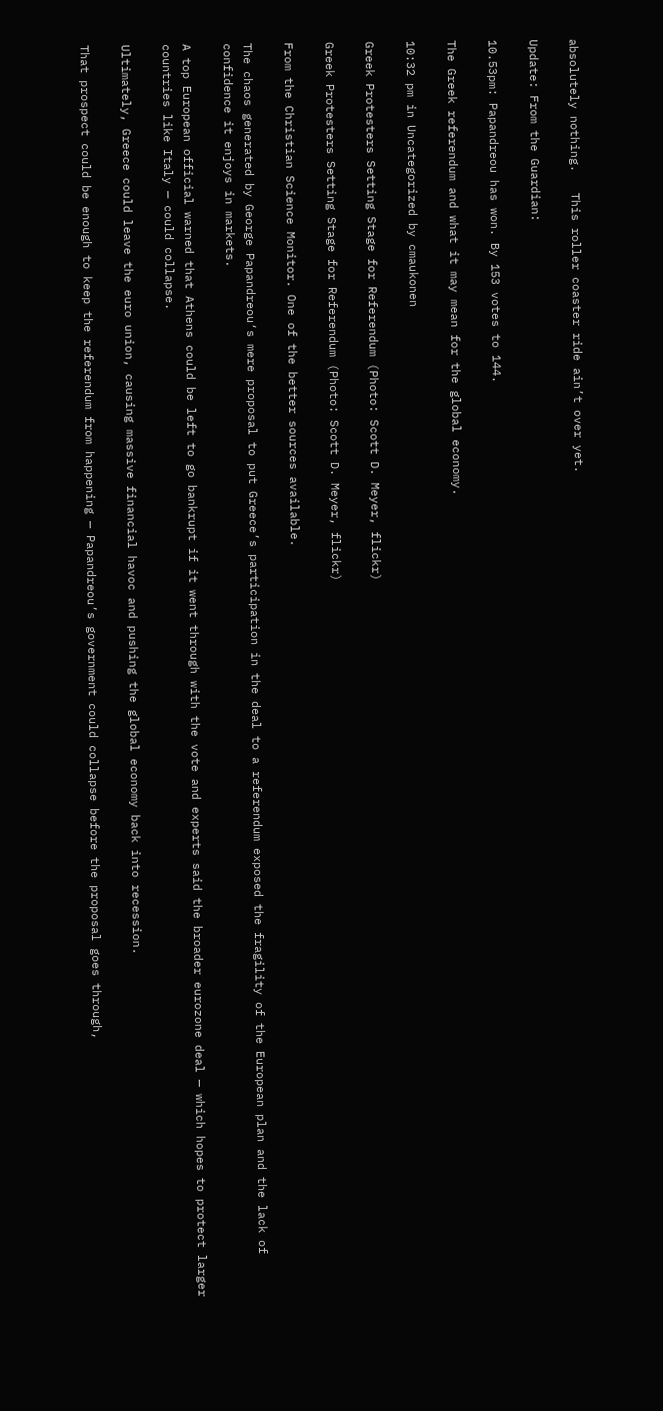absolutely nothing.   This roller coaster ride ain’t over yet.

Update: From the Guardian:

10.53pm: Papandreou has won. By 153 votes to 144.

The Greek referendum and what it may mean for the global economy.

10:32 pm in Uncategorized by cmaukonen

Greek Protesters Setting Stage for Referendum (Photo: Scott D. Meyer, flickr)

Greek Protesters Setting Stage for Referendum (Photo: Scott D. Meyer, flickr)

From the Christian Science Monitor. One of the better sources available.

The chaos generated by George Papandreou‘s mere proposal to put Greece’s participation in the deal to a referendum exposed the fragility of the European plan and the lack of confidence it enjoys in markets.

A top European official warned that Athens could be left to go bankrupt if it went through with the vote and experts said the broader eurozone deal — which hopes to protect larger countries like Italy — could collapse.

Ultimately, Greece could leave the euro union, causing massive financial havoc and pushing the global economy back into recession.

That prospect could be enough to keep the referendum from happening — Papandreou’s government could collapse before the proposal goes through,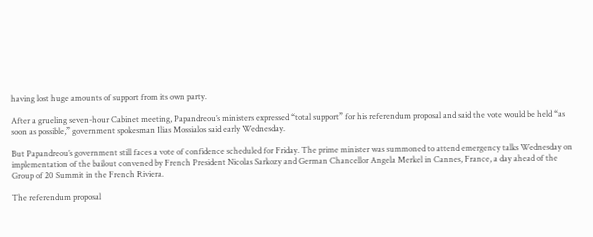having lost huge amounts of support from its own party.

After a grueling seven-hour Cabinet meeting, Papandreou’s ministers expressed “total support” for his referendum proposal and said the vote would be held “as soon as possible,” government spokesman Ilias Mossialos said early Wednesday.

But Papandreou’s government still faces a vote of confidence scheduled for Friday. The prime minister was summoned to attend emergency talks Wednesday on implementation of the bailout convened by French President Nicolas Sarkozy and German Chancellor Angela Merkel in Cannes, France, a day ahead of the Group of 20 Summit in the French Riviera.

The referendum proposal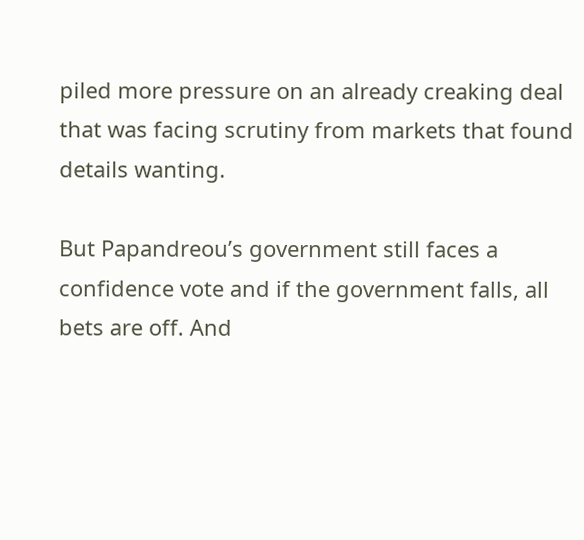piled more pressure on an already creaking deal that was facing scrutiny from markets that found details wanting.

But Papandreou’s government still faces a confidence vote and if the government falls, all bets are off. And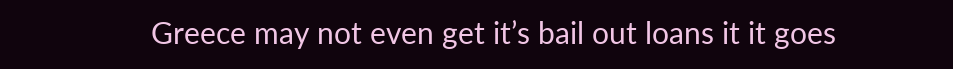Greece may not even get it’s bail out loans it it goes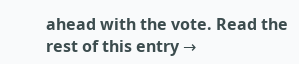ahead with the vote. Read the rest of this entry →